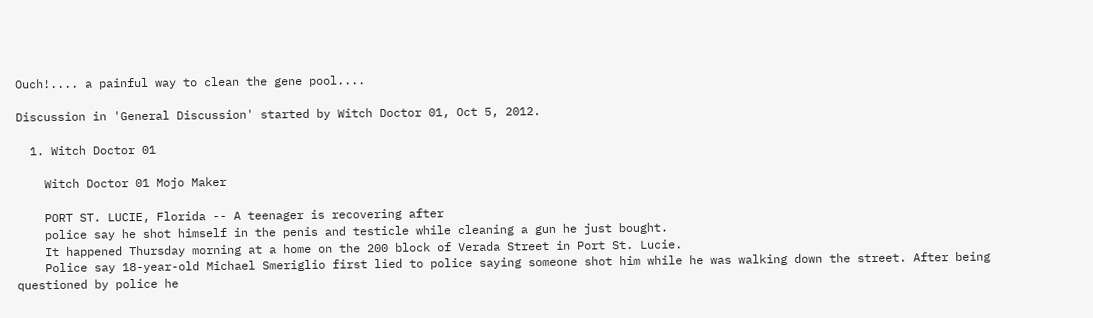Ouch!.... a painful way to clean the gene pool....

Discussion in 'General Discussion' started by Witch Doctor 01, Oct 5, 2012.

  1. Witch Doctor 01

    Witch Doctor 01 Mojo Maker

    PORT ST. LUCIE, Florida -- A teenager is recovering after
    police say he shot himself in the penis and testicle while cleaning a gun he just bought.
    It happened Thursday morning at a home on the 200 block of Verada Street in Port St. Lucie.
    Police say 18-year-old Michael Smeriglio first lied to police saying someone shot him while he was walking down the street. After being questioned by police he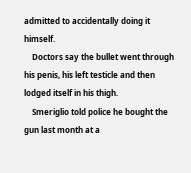admitted to accidentally doing it himself.
    Doctors say the bullet went through his penis, his left testicle and then lodged itself in his thigh.
    Smeriglio told police he bought the gun last month at a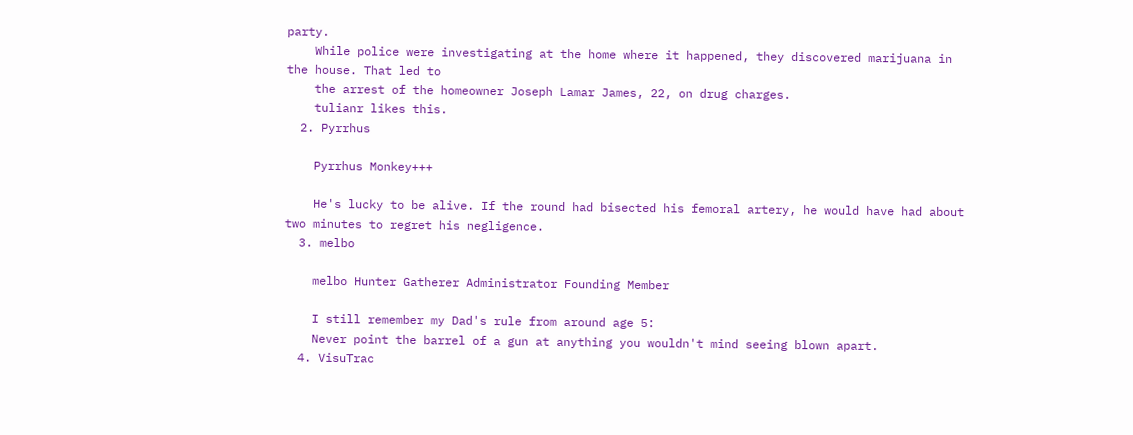party.
    While police were investigating at the home where it happened, they discovered marijuana in the house. That led to
    the arrest of the homeowner Joseph Lamar James, 22, on drug charges.
    tulianr likes this.
  2. Pyrrhus

    Pyrrhus Monkey+++

    He's lucky to be alive. If the round had bisected his femoral artery, he would have had about two minutes to regret his negligence.
  3. melbo

    melbo Hunter Gatherer Administrator Founding Member

    I still remember my Dad's rule from around age 5:
    Never point the barrel of a gun at anything you wouldn't mind seeing blown apart.
  4. VisuTrac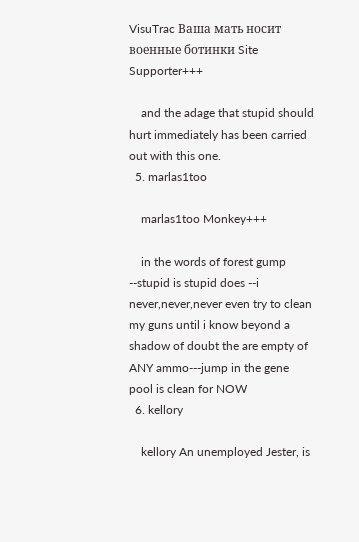VisuTrac Ваша мать носит военные ботинки Site Supporter+++

    and the adage that stupid should hurt immediately has been carried out with this one.
  5. marlas1too

    marlas1too Monkey+++

    in the words of forest gump --stupid is stupid does --i never,never,never even try to clean my guns until i know beyond a shadow of doubt the are empty of ANY ammo---jump in the gene pool is clean for NOW
  6. kellory

    kellory An unemployed Jester, is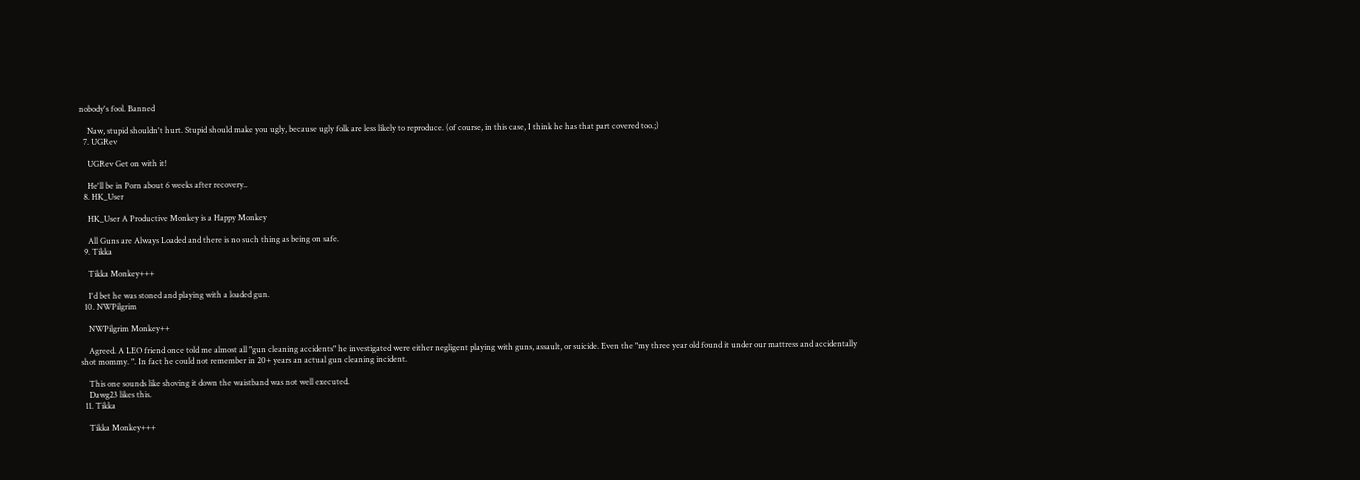nobody's fool. Banned

    Naw, stupid shouldn't hurt. Stupid should make you ugly, because ugly folk are less likely to reproduce. (of course, in this case, I think he has that part covered too.;)
  7. UGRev

    UGRev Get on with it!

    He'll be in Porn about 6 weeks after recovery..
  8. HK_User

    HK_User A Productive Monkey is a Happy Monkey

    All Guns are Always Loaded and there is no such thing as being on safe.
  9. Tikka

    Tikka Monkey+++

    I'd bet he was stoned and playing with a loaded gun.
  10. NWPilgrim

    NWPilgrim Monkey++

    Agreed. A LEO friend once told me almost all "gun cleaning accidents" he investigated were either negligent playing with guns, assault, or suicide. Even the "my three year old found it under our mattress and accidentally shot mommy. ". In fact he could not remember in 20+ years an actual gun cleaning incident.

    This one sounds like shoving it down the waistband was not well executed.
    Dawg23 likes this.
  11. Tikka

    Tikka Monkey+++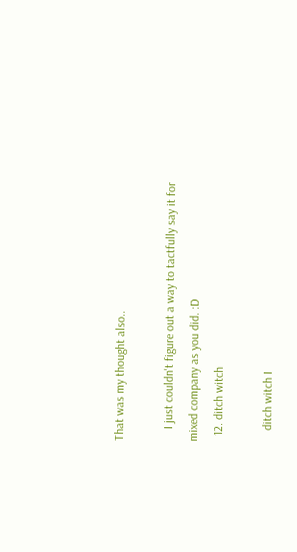That was my thought also..

    I just couldn't figure out a way to tactfully say it for mixed company as you did. :D
  12. ditch witch

    ditch witch I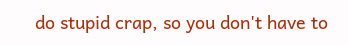do stupid crap, so you don't have to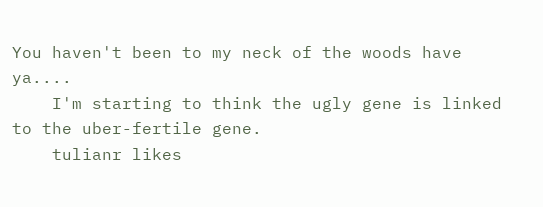You haven't been to my neck of the woods have ya....
    I'm starting to think the ugly gene is linked to the uber-fertile gene.
    tulianr likes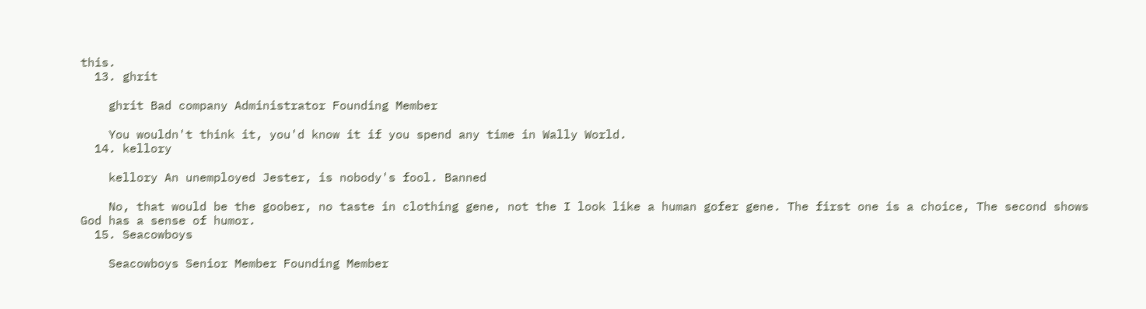this.
  13. ghrit

    ghrit Bad company Administrator Founding Member

    You wouldn't think it, you'd know it if you spend any time in Wally World.
  14. kellory

    kellory An unemployed Jester, is nobody's fool. Banned

    No, that would be the goober, no taste in clothing gene, not the I look like a human gofer gene. The first one is a choice, The second shows God has a sense of humor.
  15. Seacowboys

    Seacowboys Senior Member Founding Member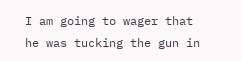I am going to wager that he was tucking the gun in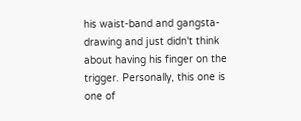his waist-band and gangsta-drawing and just didn't think about having his finger on the trigger. Personally, this one is one of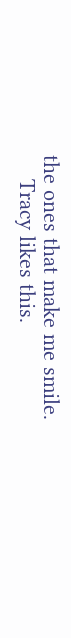the ones that make me smile.
    Tracy likes this.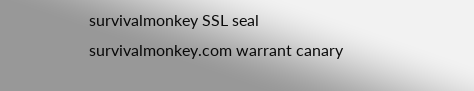survivalmonkey SSL seal        survivalmonkey.com warrant canary